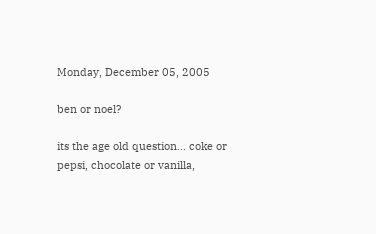Monday, December 05, 2005

ben or noel?

its the age old question... coke or pepsi, chocolate or vanilla,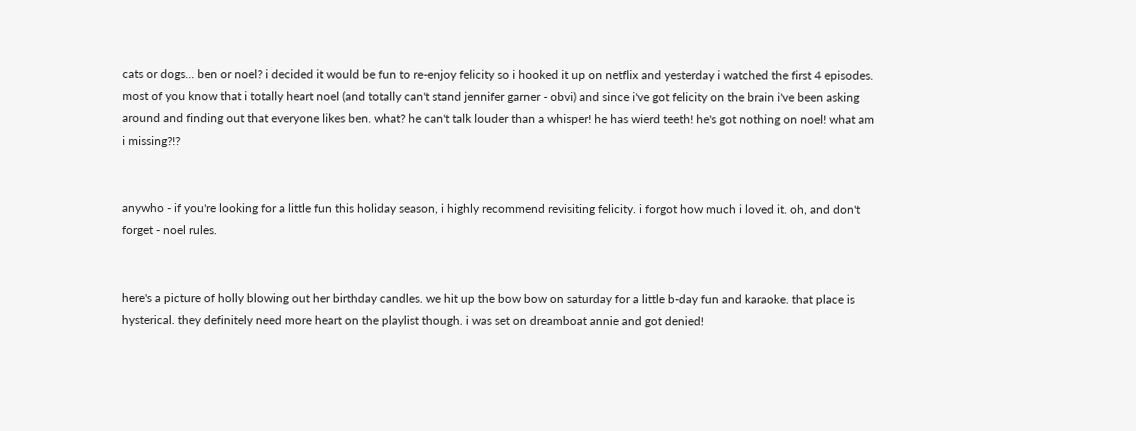cats or dogs... ben or noel? i decided it would be fun to re-enjoy felicity so i hooked it up on netflix and yesterday i watched the first 4 episodes. most of you know that i totally heart noel (and totally can't stand jennifer garner - obvi) and since i've got felicity on the brain i've been asking around and finding out that everyone likes ben. what? he can't talk louder than a whisper! he has wierd teeth! he's got nothing on noel! what am i missing?!?


anywho - if you're looking for a little fun this holiday season, i highly recommend revisiting felicity. i forgot how much i loved it. oh, and don't forget - noel rules.


here's a picture of holly blowing out her birthday candles. we hit up the bow bow on saturday for a little b-day fun and karaoke. that place is hysterical. they definitely need more heart on the playlist though. i was set on dreamboat annie and got denied!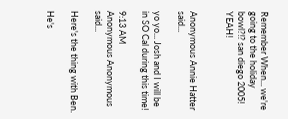Remember When... we're going to the holiday bowl?!? san diego 2005! YEAH!


Anonymous Annie Hatter said...

yo yo... Josh and I will be in SO Cal during this time!

9:13 AM
Anonymous Anonymous said...

Here's the thing with Ben.

He's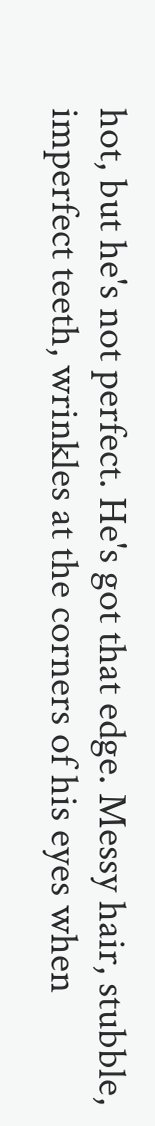hot, but he's not perfect. He's got that edge. Messy hair, stubble, imperfect teeth, wrinkles at the corners of his eyes when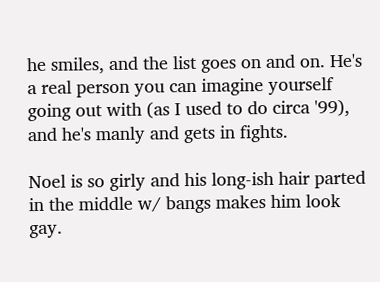he smiles, and the list goes on and on. He's a real person you can imagine yourself going out with (as I used to do circa '99), and he's manly and gets in fights.

Noel is so girly and his long-ish hair parted in the middle w/ bangs makes him look gay.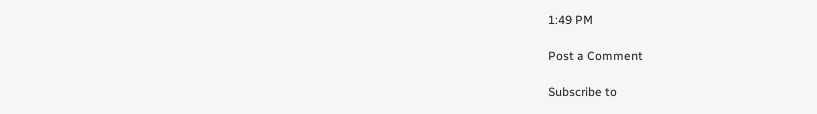1:49 PM

Post a Comment

Subscribe to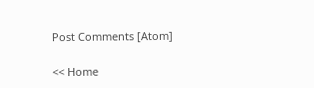Post Comments [Atom]

<< Home